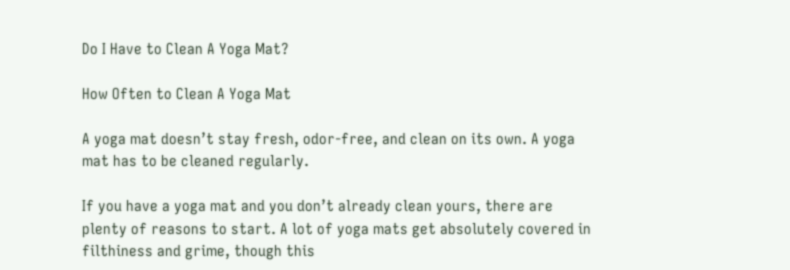Do I Have to Clean A Yoga Mat?

How Often to Clean A Yoga Mat

A yoga mat doesn’t stay fresh, odor-free, and clean on its own. A yoga mat has to be cleaned regularly.

If you have a yoga mat and you don’t already clean yours, there are plenty of reasons to start. A lot of yoga mats get absolutely covered in filthiness and grime, though this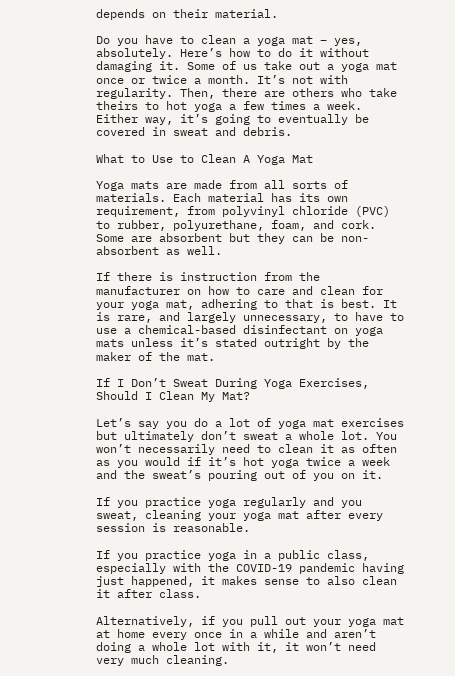depends on their material.

Do you have to clean a yoga mat – yes, absolutely. Here’s how to do it without damaging it. Some of us take out a yoga mat once or twice a month. It’s not with regularity. Then, there are others who take theirs to hot yoga a few times a week. Either way, it’s going to eventually be covered in sweat and debris.

What to Use to Clean A Yoga Mat

Yoga mats are made from all sorts of materials. Each material has its own requirement, from polyvinyl chloride (PVC) to rubber, polyurethane, foam, and cork. Some are absorbent but they can be non-absorbent as well.

If there is instruction from the manufacturer on how to care and clean for your yoga mat, adhering to that is best. It is rare, and largely unnecessary, to have to use a chemical-based disinfectant on yoga mats unless it’s stated outright by the maker of the mat.

If I Don’t Sweat During Yoga Exercises, Should I Clean My Mat?

Let’s say you do a lot of yoga mat exercises but ultimately don’t sweat a whole lot. You won’t necessarily need to clean it as often as you would if it’s hot yoga twice a week and the sweat’s pouring out of you on it.

If you practice yoga regularly and you sweat, cleaning your yoga mat after every session is reasonable.

If you practice yoga in a public class, especially with the COVID-19 pandemic having just happened, it makes sense to also clean it after class.

Alternatively, if you pull out your yoga mat at home every once in a while and aren’t doing a whole lot with it, it won’t need very much cleaning.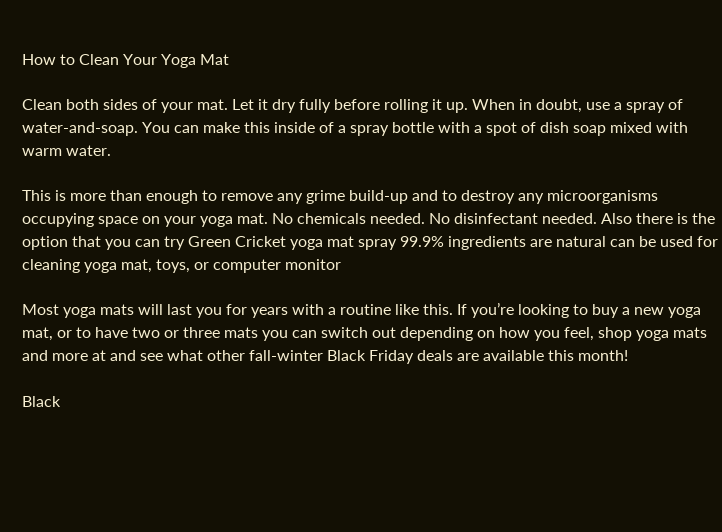How to Clean Your Yoga Mat

Clean both sides of your mat. Let it dry fully before rolling it up. When in doubt, use a spray of water-and-soap. You can make this inside of a spray bottle with a spot of dish soap mixed with warm water.

This is more than enough to remove any grime build-up and to destroy any microorganisms occupying space on your yoga mat. No chemicals needed. No disinfectant needed. Also there is the option that you can try Green Cricket yoga mat spray 99.9% ingredients are natural can be used for cleaning yoga mat, toys, or computer monitor

Most yoga mats will last you for years with a routine like this. If you’re looking to buy a new yoga mat, or to have two or three mats you can switch out depending on how you feel, shop yoga mats and more at and see what other fall-winter Black Friday deals are available this month!

Black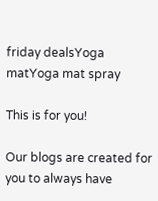friday dealsYoga matYoga mat spray

This is for you!

Our blogs are created for you to always have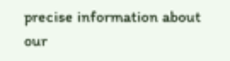precise information about our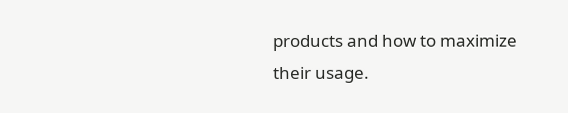products and how to maximize their usage.